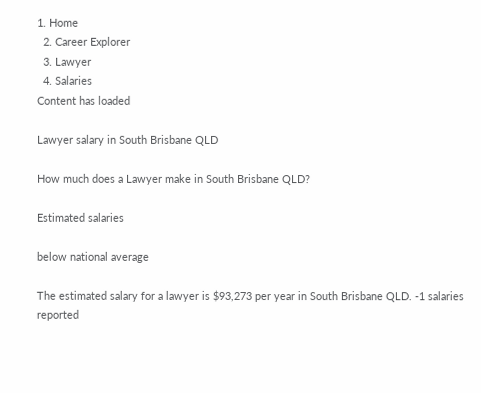1. Home
  2. Career Explorer
  3. Lawyer
  4. Salaries
Content has loaded

Lawyer salary in South Brisbane QLD

How much does a Lawyer make in South Brisbane QLD?

Estimated salaries

below national average

The estimated salary for a lawyer is $93,273 per year in South Brisbane QLD. -1 salaries reported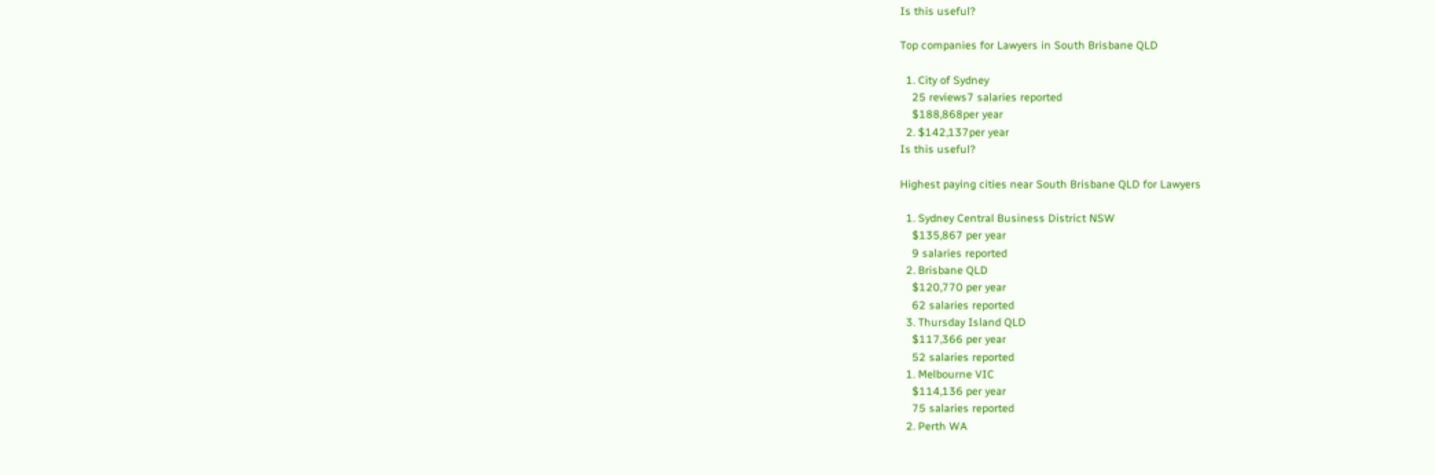Is this useful?

Top companies for Lawyers in South Brisbane QLD

  1. City of Sydney
    25 reviews7 salaries reported
    $188,868per year
  2. $142,137per year
Is this useful?

Highest paying cities near South Brisbane QLD for Lawyers

  1. Sydney Central Business District NSW
    $135,867 per year
    9 salaries reported
  2. Brisbane QLD
    $120,770 per year
    62 salaries reported
  3. Thursday Island QLD
    $117,366 per year
    52 salaries reported
  1. Melbourne VIC
    $114,136 per year
    75 salaries reported
  2. Perth WA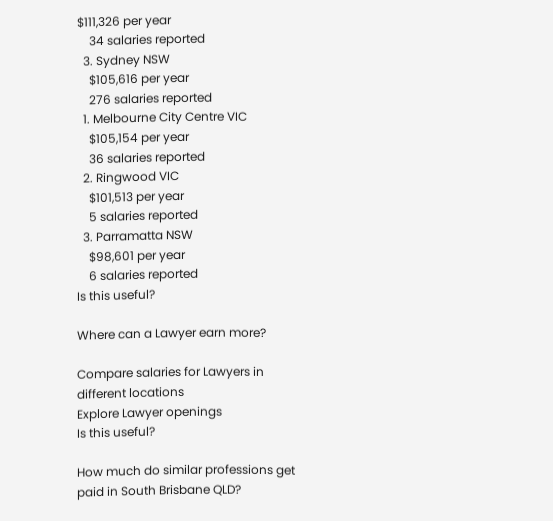$111,326 per year
    34 salaries reported
  3. Sydney NSW
    $105,616 per year
    276 salaries reported
  1. Melbourne City Centre VIC
    $105,154 per year
    36 salaries reported
  2. Ringwood VIC
    $101,513 per year
    5 salaries reported
  3. Parramatta NSW
    $98,601 per year
    6 salaries reported
Is this useful?

Where can a Lawyer earn more?

Compare salaries for Lawyers in different locations
Explore Lawyer openings
Is this useful?

How much do similar professions get paid in South Brisbane QLD?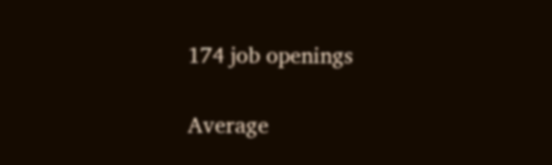174 job openings

Average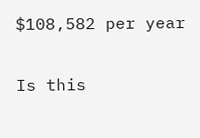$108,582 per year

Is this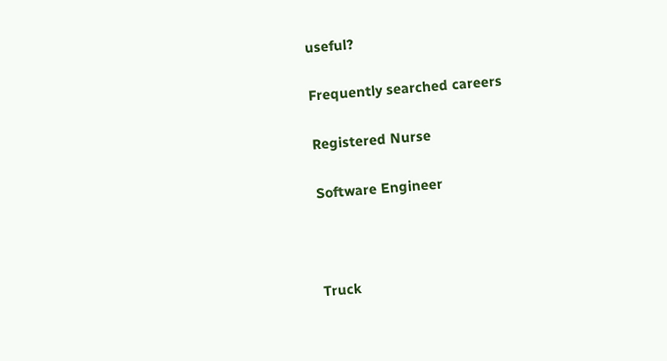useful?

Frequently searched careers

Registered Nurse

Software Engineer



Truck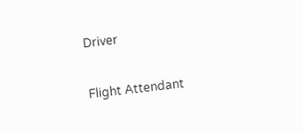Driver

Flight Attendant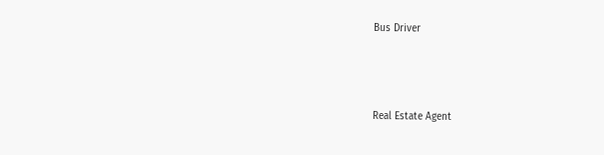Bus Driver



Real Estate Agent